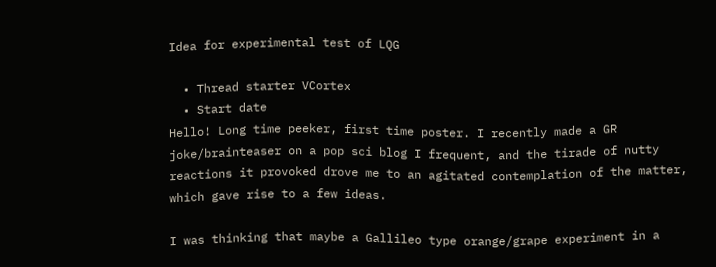Idea for experimental test of LQG

  • Thread starter VCortex
  • Start date
Hello! Long time peeker, first time poster. I recently made a GR joke/brainteaser on a pop sci blog I frequent, and the tirade of nutty reactions it provoked drove me to an agitated contemplation of the matter, which gave rise to a few ideas.

I was thinking that maybe a Gallileo type orange/grape experiment in a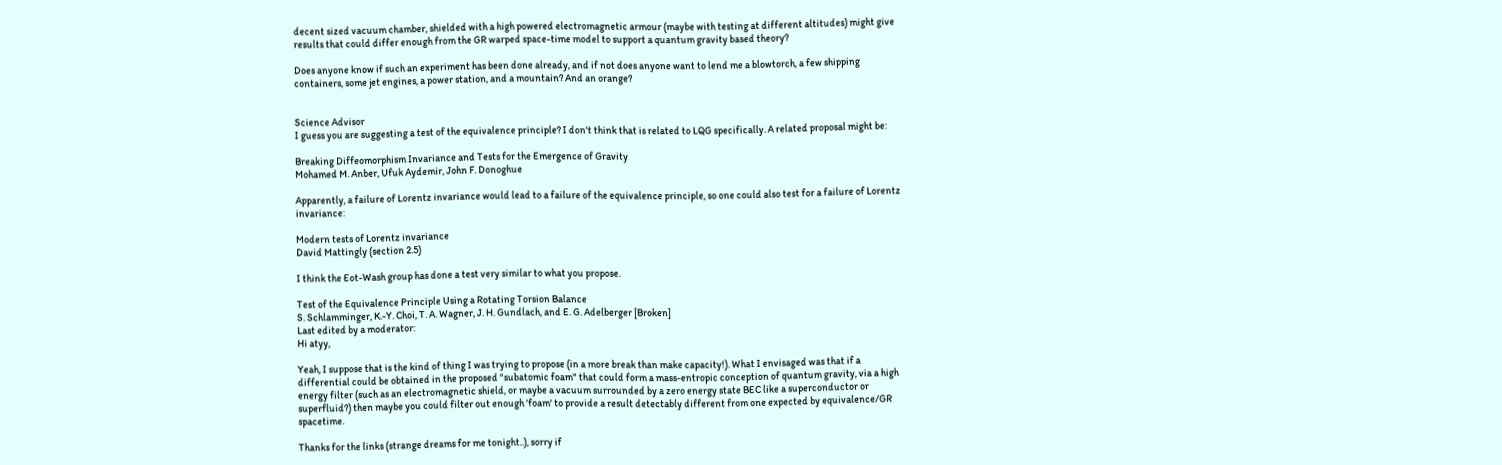decent sized vacuum chamber, shielded with a high powered electromagnetic armour (maybe with testing at different altitudes) might give results that could differ enough from the GR warped space-time model to support a quantum gravity based theory?

Does anyone know if such an experiment has been done already, and if not does anyone want to lend me a blowtorch, a few shipping containers, some jet engines, a power station, and a mountain? And an orange?


Science Advisor
I guess you are suggesting a test of the equivalence principle? I don't think that is related to LQG specifically. A related proposal might be:

Breaking Diffeomorphism Invariance and Tests for the Emergence of Gravity
Mohamed M. Anber, Ufuk Aydemir, John F. Donoghue

Apparently, a failure of Lorentz invariance would lead to a failure of the equivalence principle, so one could also test for a failure of Lorentz invariance:

Modern tests of Lorentz invariance
David Mattingly (section 2.5)

I think the Eot-Wash group has done a test very similar to what you propose.

Test of the Equivalence Principle Using a Rotating Torsion Balance
S. Schlamminger, K.-Y. Choi, T. A. Wagner, J. H. Gundlach, and E. G. Adelberger [Broken]
Last edited by a moderator:
Hi atyy,

Yeah, I suppose that is the kind of thing I was trying to propose (in a more break than make capacity!). What I envisaged was that if a differential could be obtained in the proposed "subatomic foam" that could form a mass-entropic conception of quantum gravity, via a high energy filter (such as an electromagnetic shield, or maybe a vacuum surrounded by a zero energy state BEC like a superconductor or superfluid?) then maybe you could filter out enough 'foam' to provide a result detectably different from one expected by equivalence/GR spacetime.

Thanks for the links (strange dreams for me tonight..), sorry if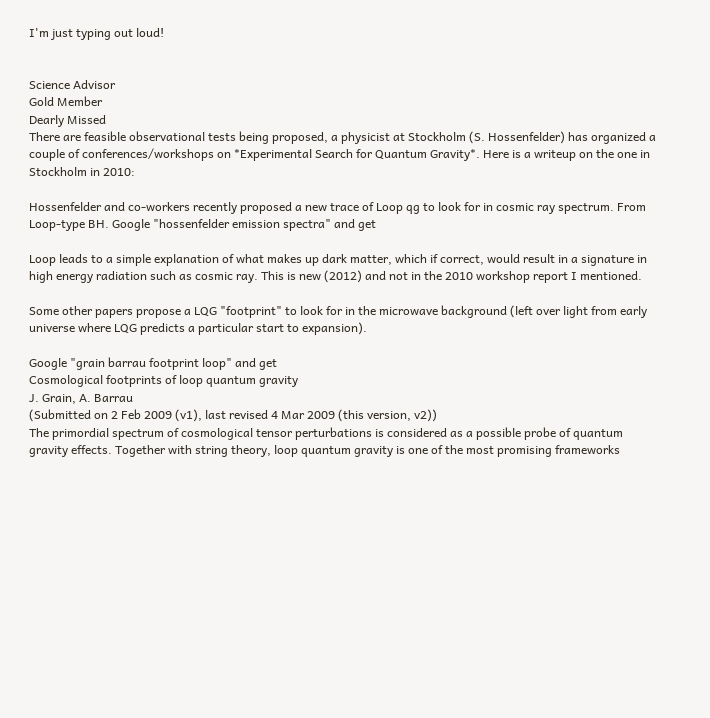I'm just typing out loud!


Science Advisor
Gold Member
Dearly Missed
There are feasible observational tests being proposed, a physicist at Stockholm (S. Hossenfelder) has organized a couple of conferences/workshops on *Experimental Search for Quantum Gravity*. Here is a writeup on the one in Stockholm in 2010:

Hossenfelder and co-workers recently proposed a new trace of Loop qg to look for in cosmic ray spectrum. From Loop-type BH. Google "hossenfelder emission spectra" and get

Loop leads to a simple explanation of what makes up dark matter, which if correct, would result in a signature in high energy radiation such as cosmic ray. This is new (2012) and not in the 2010 workshop report I mentioned.

Some other papers propose a LQG "footprint" to look for in the microwave background (left over light from early universe where LQG predicts a particular start to expansion).

Google "grain barrau footprint loop" and get
Cosmological footprints of loop quantum gravity
J. Grain, A. Barrau
(Submitted on 2 Feb 2009 (v1), last revised 4 Mar 2009 (this version, v2))
The primordial spectrum of cosmological tensor perturbations is considered as a possible probe of quantum gravity effects. Together with string theory, loop quantum gravity is one of the most promising frameworks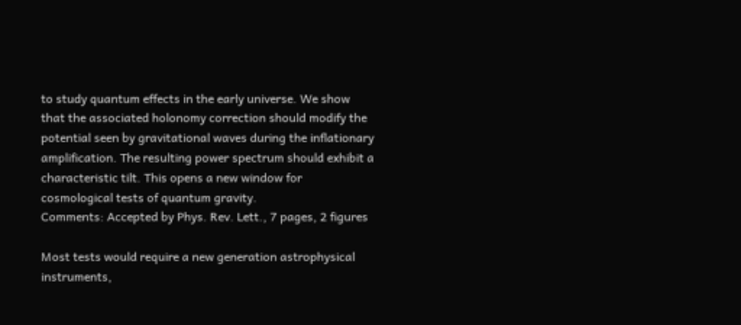to study quantum effects in the early universe. We show that the associated holonomy correction should modify the potential seen by gravitational waves during the inflationary amplification. The resulting power spectrum should exhibit a characteristic tilt. This opens a new window for cosmological tests of quantum gravity.
Comments: Accepted by Phys. Rev. Lett., 7 pages, 2 figures

Most tests would require a new generation astrophysical instruments,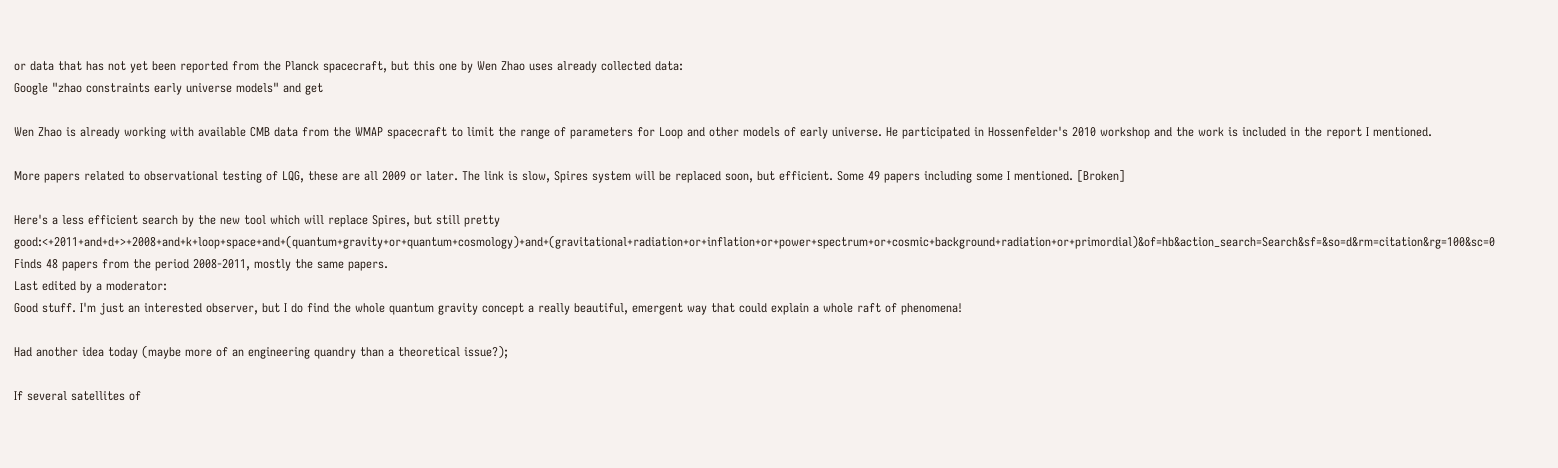or data that has not yet been reported from the Planck spacecraft, but this one by Wen Zhao uses already collected data:
Google "zhao constraints early universe models" and get

Wen Zhao is already working with available CMB data from the WMAP spacecraft to limit the range of parameters for Loop and other models of early universe. He participated in Hossenfelder's 2010 workshop and the work is included in the report I mentioned.

More papers related to observational testing of LQG, these are all 2009 or later. The link is slow, Spires system will be replaced soon, but efficient. Some 49 papers including some I mentioned. [Broken]

Here's a less efficient search by the new tool which will replace Spires, but still pretty good:<+2011+and+d+>+2008+and+k+loop+space+and+(quantum+gravity+or+quantum+cosmology)+and+(gravitational+radiation+or+inflation+or+power+spectrum+or+cosmic+background+radiation+or+primordial)&of=hb&action_search=Search&sf=&so=d&rm=citation&rg=100&sc=0
Finds 48 papers from the period 2008-2011, mostly the same papers.
Last edited by a moderator:
Good stuff. I'm just an interested observer, but I do find the whole quantum gravity concept a really beautiful, emergent way that could explain a whole raft of phenomena!

Had another idea today (maybe more of an engineering quandry than a theoretical issue?);

If several satellites of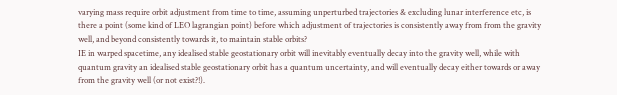varying mass require orbit adjustment from time to time, assuming unperturbed trajectories & excluding lunar interference etc, is there a point (some kind of LEO lagrangian point) before which adjustment of trajectories is consistently away from from the gravity well, and beyond consistently towards it, to maintain stable orbits?
IE in warped spacetime, any idealised stable geostationary orbit will inevitably eventually decay into the gravity well, while with quantum gravity an idealised stable geostationary orbit has a quantum uncertainty, and will eventually decay either towards or away from the gravity well (or not exist?!).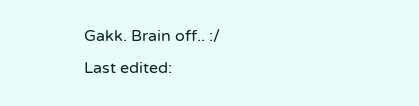Gakk. Brain off.. :/
Last edited: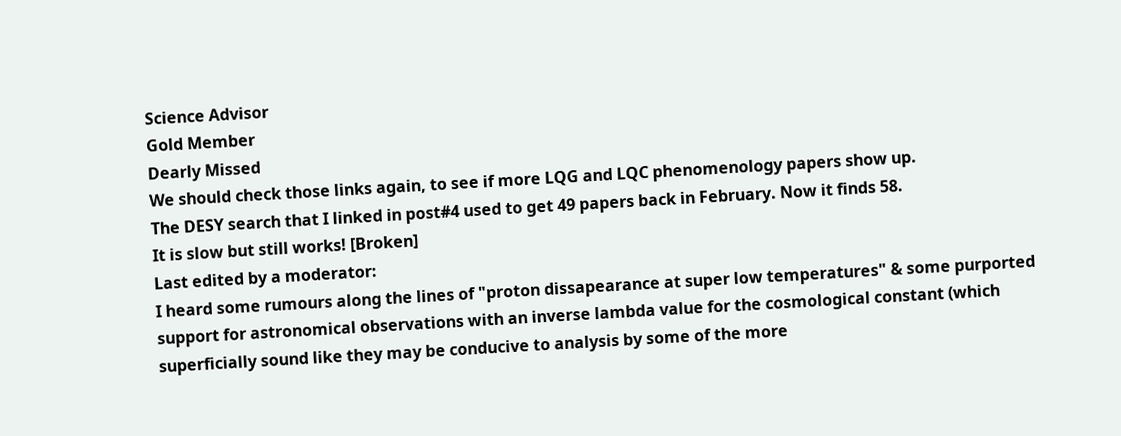Science Advisor
Gold Member
Dearly Missed
We should check those links again, to see if more LQG and LQC phenomenology papers show up.
The DESY search that I linked in post#4 used to get 49 papers back in February. Now it finds 58.
It is slow but still works! [Broken]
Last edited by a moderator:
I heard some rumours along the lines of "proton dissapearance at super low temperatures" & some purported support for astronomical observations with an inverse lambda value for the cosmological constant (which superficially sound like they may be conducive to analysis by some of the more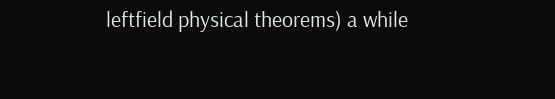leftfield physical theorems) a while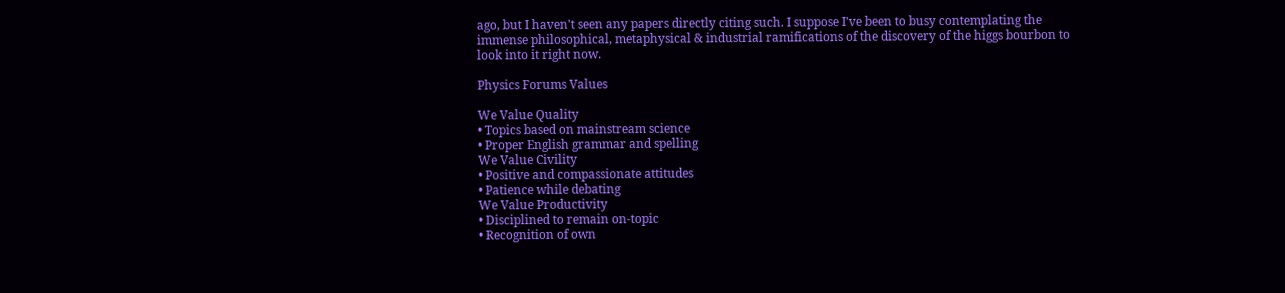ago, but I haven't seen any papers directly citing such. I suppose I've been to busy contemplating the immense philosophical, metaphysical & industrial ramifications of the discovery of the higgs bourbon to look into it right now.

Physics Forums Values

We Value Quality
• Topics based on mainstream science
• Proper English grammar and spelling
We Value Civility
• Positive and compassionate attitudes
• Patience while debating
We Value Productivity
• Disciplined to remain on-topic
• Recognition of own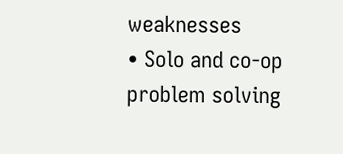weaknesses
• Solo and co-op problem solving